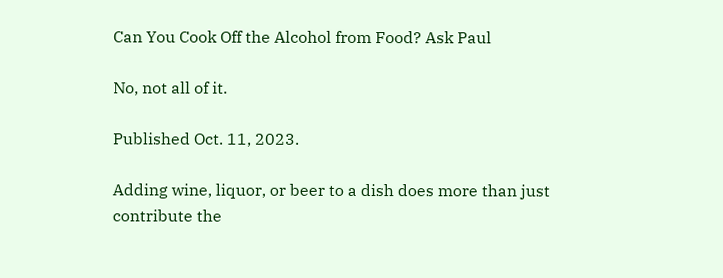Can You Cook Off the Alcohol from Food? Ask Paul

No, not all of it.

Published Oct. 11, 2023.

Adding wine, liquor, or beer to a dish does more than just contribute the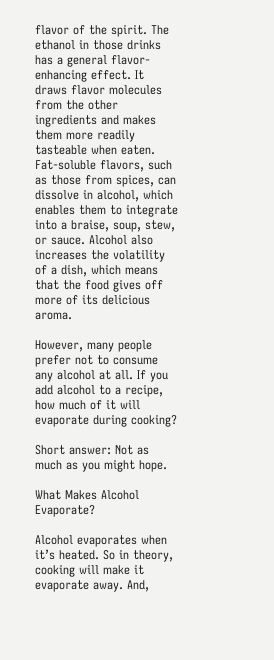flavor of the spirit. The ethanol in those drinks has a general flavor-enhancing effect. It draws flavor molecules from the other ingredients and makes them more readily tasteable when eaten. Fat-soluble flavors, such as those from spices, can dissolve in alcohol, which enables them to integrate into a braise, soup, stew, or sauce. Alcohol also increases the volatility of a dish, which means that the food gives off more of its delicious aroma.

However, many people prefer not to consume any alcohol at all. If you add alcohol to a recipe, how much of it will evaporate during cooking?

Short answer: Not as much as you might hope.

What Makes Alcohol Evaporate?

Alcohol evaporates when it’s heated. So in theory, cooking will make it evaporate away. And,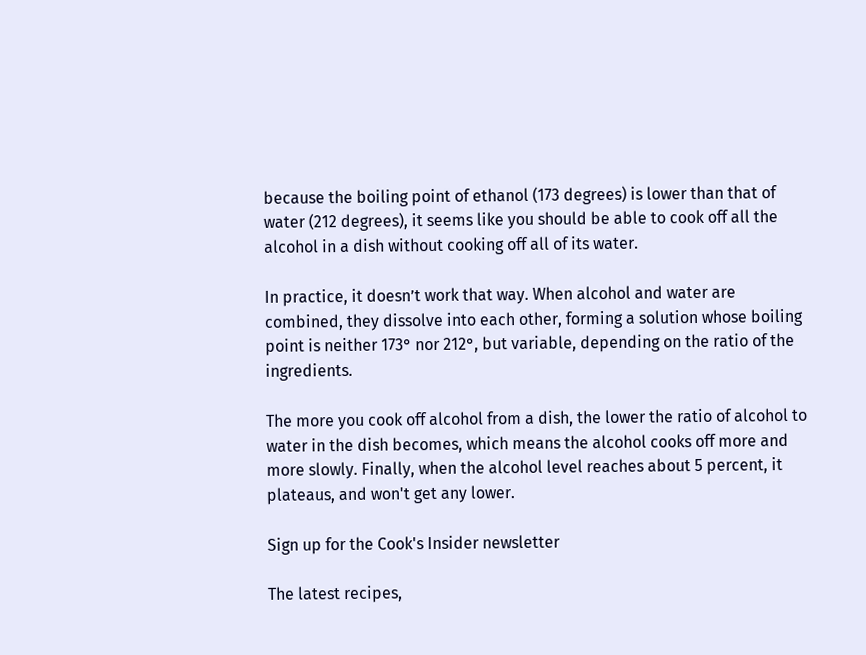because the boiling point of ethanol (173 degrees) is lower than that of water (212 degrees), it seems like you should be able to cook off all the alcohol in a dish without cooking off all of its water.

In practice, it doesn’t work that way. When alcohol and water are combined, they dissolve into each other, forming a solution whose boiling point is neither 173° nor 212°, but variable, depending on the ratio of the ingredients.

The more you cook off alcohol from a dish, the lower the ratio of alcohol to water in the dish becomes, which means the alcohol cooks off more and more slowly. Finally, when the alcohol level reaches about 5 percent, it plateaus, and won't get any lower.

Sign up for the Cook's Insider newsletter

The latest recipes,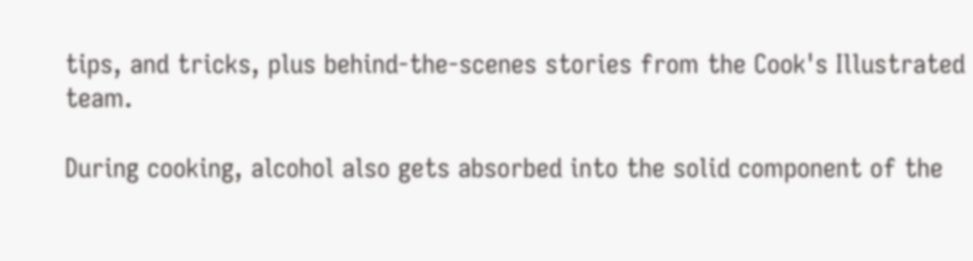tips, and tricks, plus behind-the-scenes stories from the Cook's Illustrated team.

During cooking, alcohol also gets absorbed into the solid component of the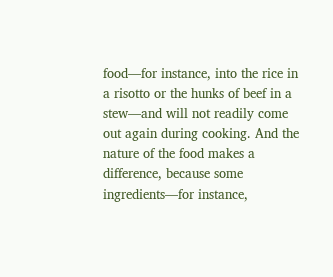food—for instance, into the rice in a risotto or the hunks of beef in a stew—and will not readily come out again during cooking. And the nature of the food makes a difference, because some ingredients—for instance,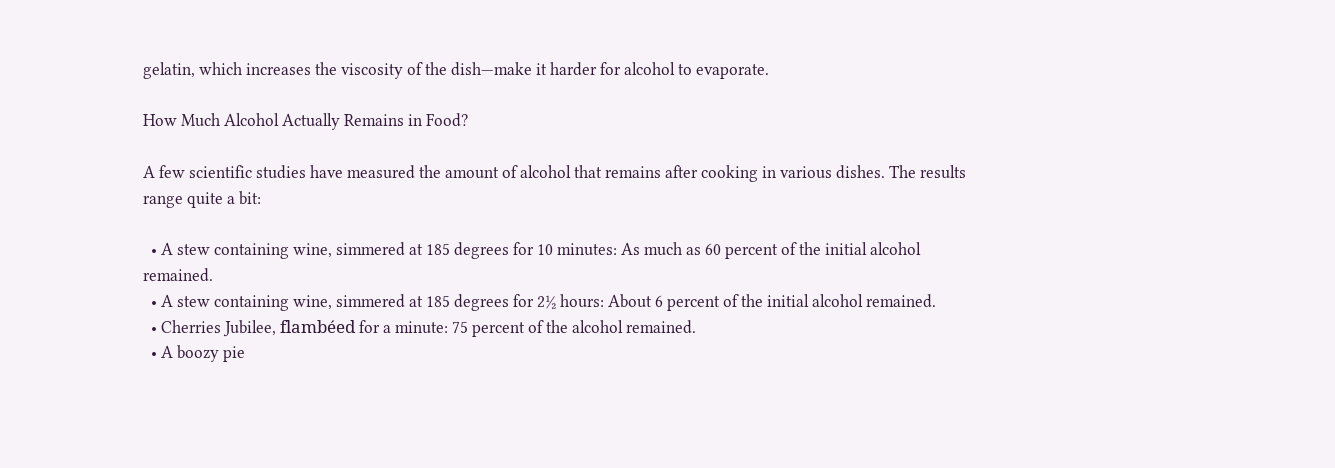gelatin, which increases the viscosity of the dish—make it harder for alcohol to evaporate.

How Much Alcohol Actually Remains in Food?

A few scientific studies have measured the amount of alcohol that remains after cooking in various dishes. The results range quite a bit:

  • A stew containing wine, simmered at 185 degrees for 10 minutes: As much as 60 percent of the initial alcohol remained.
  • A stew containing wine, simmered at 185 degrees for 2½ hours: About 6 percent of the initial alcohol remained.
  • Cherries Jubilee, flambéed for a minute: 75 percent of the alcohol remained.
  • A boozy pie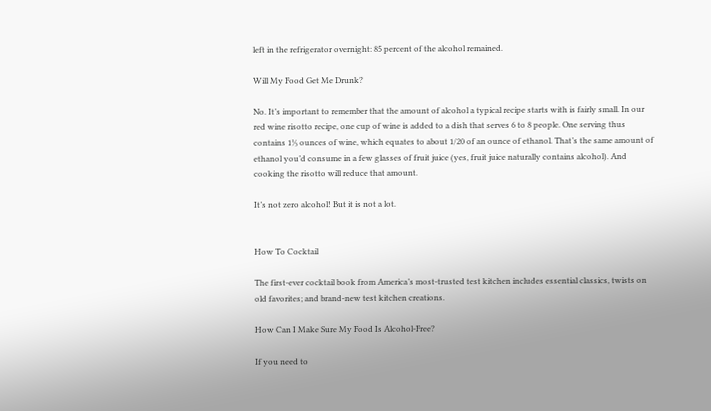left in the refrigerator overnight: 85 percent of the alcohol remained.

Will My Food Get Me Drunk?

No. It’s important to remember that the amount of alcohol a typical recipe starts with is fairly small. In our red wine risotto recipe, one cup of wine is added to a dish that serves 6 to 8 people. One serving thus contains 1⅓ ounces of wine, which equates to about 1/20 of an ounce of ethanol. That’s the same amount of ethanol you’d consume in a few glasses of fruit juice (yes, fruit juice naturally contains alcohol). And cooking the risotto will reduce that amount.

It’s not zero alcohol! But it is not a lot.


How To Cocktail

The first-ever cocktail book from America’s most-trusted test kitchen includes essential classics, twists on old favorites; and brand-new test kitchen creations.

How Can I Make Sure My Food Is Alcohol-Free?

If you need to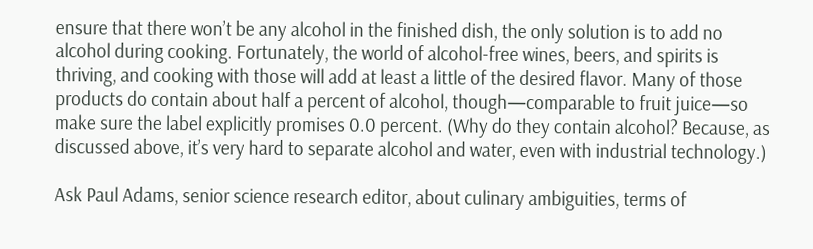ensure that there won’t be any alcohol in the finished dish, the only solution is to add no alcohol during cooking. Fortunately, the world of alcohol-free wines, beers, and spirits is thriving, and cooking with those will add at least a little of the desired flavor. Many of those products do contain about half a percent of alcohol, though—comparable to fruit juice—so make sure the label explicitly promises 0.0 percent. (Why do they contain alcohol? Because, as discussed above, it’s very hard to separate alcohol and water, even with industrial technology.)

Ask Paul Adams, senior science research editor, about culinary ambiguities, terms of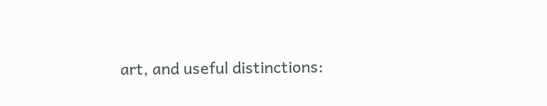art, and useful distinctions: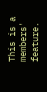This is a members' feature.